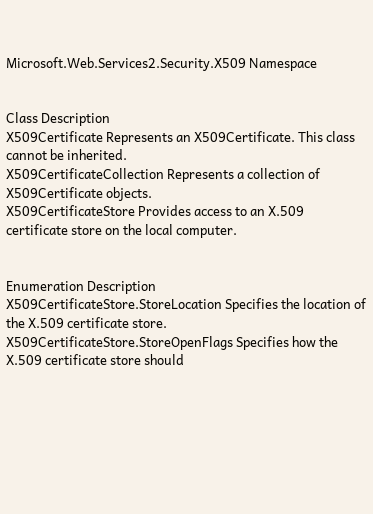Microsoft.Web.Services2.Security.X509 Namespace


Class Description
X509Certificate Represents an X509Certificate. This class cannot be inherited.
X509CertificateCollection Represents a collection of X509Certificate objects.
X509CertificateStore Provides access to an X.509 certificate store on the local computer.


Enumeration Description
X509CertificateStore.StoreLocation Specifies the location of the X.509 certificate store.
X509CertificateStore.StoreOpenFlags Specifies how the X.509 certificate store should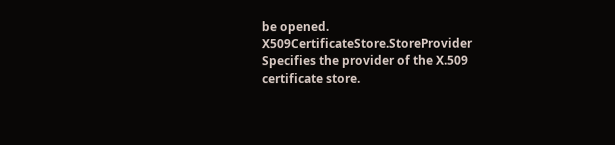be opened.
X509CertificateStore.StoreProvider Specifies the provider of the X.509 certificate store.